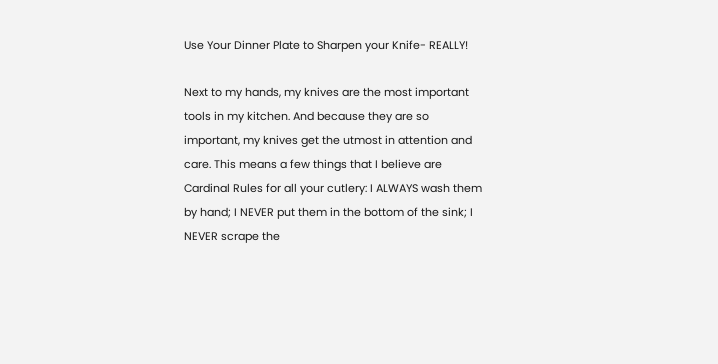Use Your Dinner Plate to Sharpen your Knife- REALLY!

Next to my hands, my knives are the most important tools in my kitchen. And because they are so important, my knives get the utmost in attention and care. This means a few things that I believe are Cardinal Rules for all your cutlery: I ALWAYS wash them by hand; I NEVER put them in the bottom of the sink; I NEVER scrape the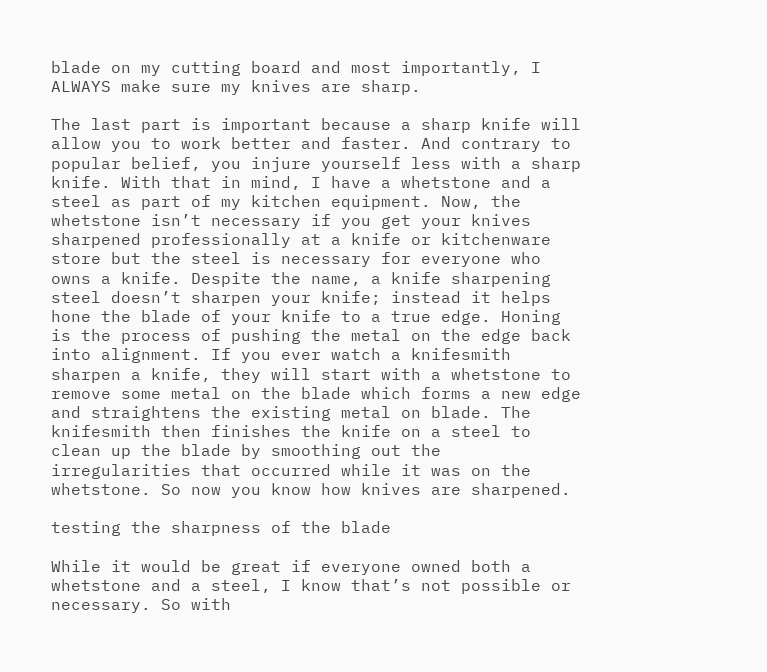blade on my cutting board and most importantly, I ALWAYS make sure my knives are sharp.

The last part is important because a sharp knife will allow you to work better and faster. And contrary to popular belief, you injure yourself less with a sharp knife. With that in mind, I have a whetstone and a steel as part of my kitchen equipment. Now, the whetstone isn’t necessary if you get your knives sharpened professionally at a knife or kitchenware store but the steel is necessary for everyone who owns a knife. Despite the name, a knife sharpening steel doesn’t sharpen your knife; instead it helps hone the blade of your knife to a true edge. Honing is the process of pushing the metal on the edge back into alignment. If you ever watch a knifesmith sharpen a knife, they will start with a whetstone to remove some metal on the blade which forms a new edge and straightens the existing metal on blade. The knifesmith then finishes the knife on a steel to clean up the blade by smoothing out the irregularities that occurred while it was on the whetstone. So now you know how knives are sharpened.

testing the sharpness of the blade

While it would be great if everyone owned both a whetstone and a steel, I know that’s not possible or necessary. So with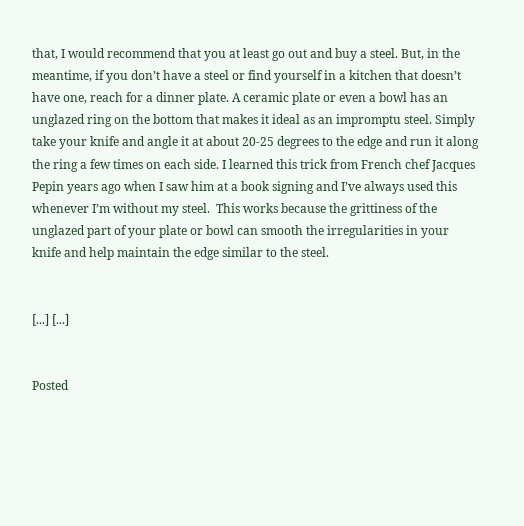that, I would recommend that you at least go out and buy a steel. But, in the meantime, if you don’t have a steel or find yourself in a kitchen that doesn’t have one, reach for a dinner plate. A ceramic plate or even a bowl has an unglazed ring on the bottom that makes it ideal as an impromptu steel. Simply take your knife and angle it at about 20-25 degrees to the edge and run it along the ring a few times on each side. I learned this trick from French chef Jacques Pepin years ago when I saw him at a book signing and I’ve always used this whenever I’m without my steel.  This works because the grittiness of the unglazed part of your plate or bowl can smooth the irregularities in your knife and help maintain the edge similar to the steel.


[...] [...]


Posted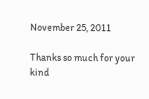November 25, 2011

Thanks so much for your kind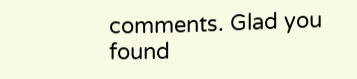comments. Glad you found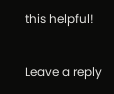this helpful!

Leave a reply